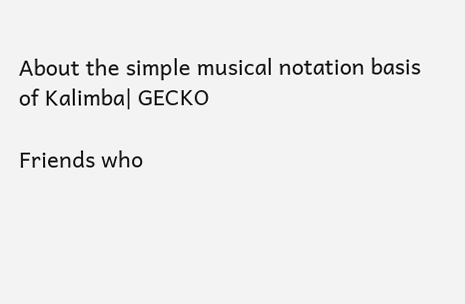About the simple musical notation basis of Kalimba| GECKO

Friends who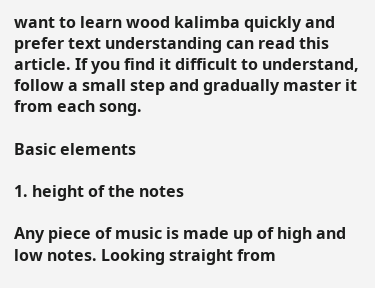want to learn wood kalimba quickly and prefer text understanding can read this article. If you find it difficult to understand, follow a small step and gradually master it from each song.

Basic elements

1. height of the notes

Any piece of music is made up of high and low notes. Looking straight from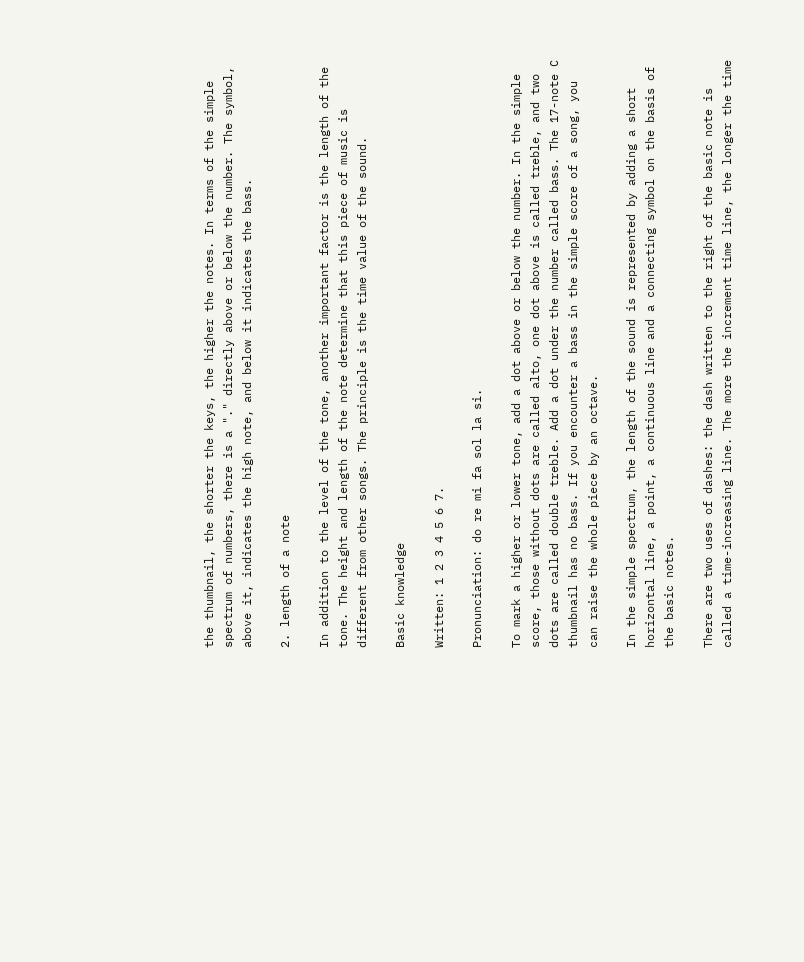the thumbnail, the shorter the keys, the higher the notes. In terms of the simple spectrum of numbers, there is a "." directly above or below the number. The symbol, above it, indicates the high note, and below it indicates the bass.

2. length of a note

In addition to the level of the tone, another important factor is the length of the tone. The height and length of the note determine that this piece of music is different from other songs. The principle is the time value of the sound.

Basic knowledge

Written: 1 2 3 4 5 6 7.

Pronunciation: do re mi fa sol la si.

To mark a higher or lower tone, add a dot above or below the number. In the simple score, those without dots are called alto, one dot above is called treble, and two dots are called double treble. Add a dot under the number called bass. The 17-note C thumbnail has no bass. If you encounter a bass in the simple score of a song, you can raise the whole piece by an octave.

In the simple spectrum, the length of the sound is represented by adding a short horizontal line, a point, a continuous line and a connecting symbol on the basis of the basic notes.

There are two uses of dashes: the dash written to the right of the basic note is called a time-increasing line. The more the increment time line, the longer the time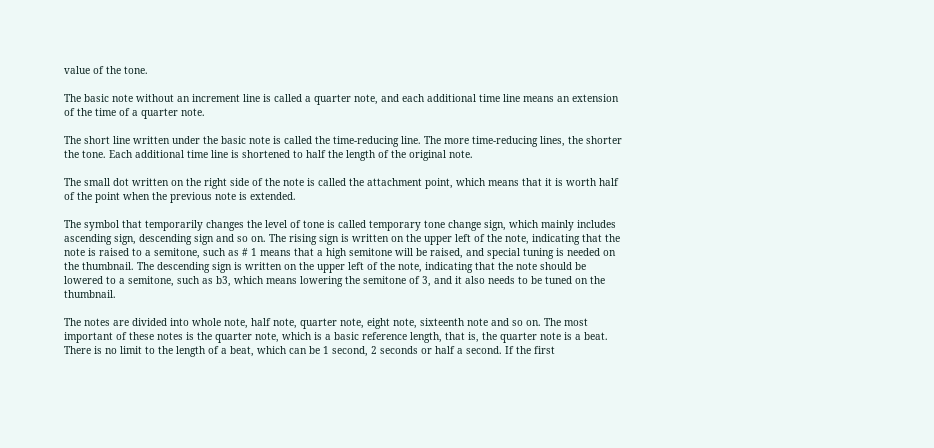value of the tone.

The basic note without an increment line is called a quarter note, and each additional time line means an extension of the time of a quarter note.

The short line written under the basic note is called the time-reducing line. The more time-reducing lines, the shorter the tone. Each additional time line is shortened to half the length of the original note.

The small dot written on the right side of the note is called the attachment point, which means that it is worth half of the point when the previous note is extended.

The symbol that temporarily changes the level of tone is called temporary tone change sign, which mainly includes ascending sign, descending sign and so on. The rising sign is written on the upper left of the note, indicating that the note is raised to a semitone, such as # 1 means that a high semitone will be raised, and special tuning is needed on the thumbnail. The descending sign is written on the upper left of the note, indicating that the note should be lowered to a semitone, such as b3, which means lowering the semitone of 3, and it also needs to be tuned on the thumbnail.

The notes are divided into whole note, half note, quarter note, eight note, sixteenth note and so on. The most important of these notes is the quarter note, which is a basic reference length, that is, the quarter note is a beat. There is no limit to the length of a beat, which can be 1 second, 2 seconds or half a second. If the first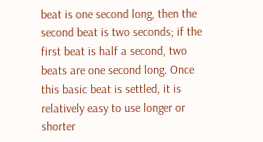beat is one second long, then the second beat is two seconds; if the first beat is half a second, two beats are one second long. Once this basic beat is settled, it is relatively easy to use longer or shorter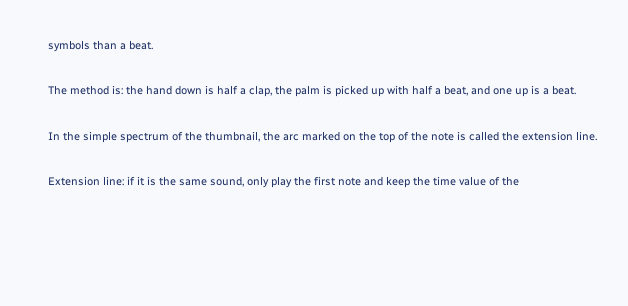symbols than a beat.

The method is: the hand down is half a clap, the palm is picked up with half a beat, and one up is a beat.

In the simple spectrum of the thumbnail, the arc marked on the top of the note is called the extension line.

Extension line: if it is the same sound, only play the first note and keep the time value of the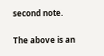second note.

The above is an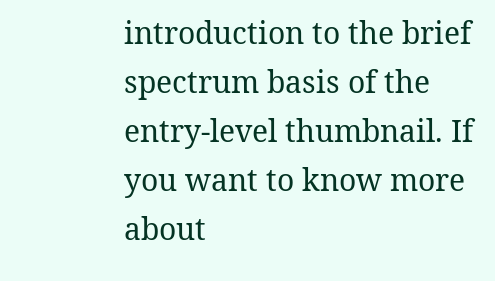introduction to the brief spectrum basis of the entry-level thumbnail. If you want to know more about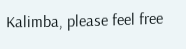Kalimba, please feel free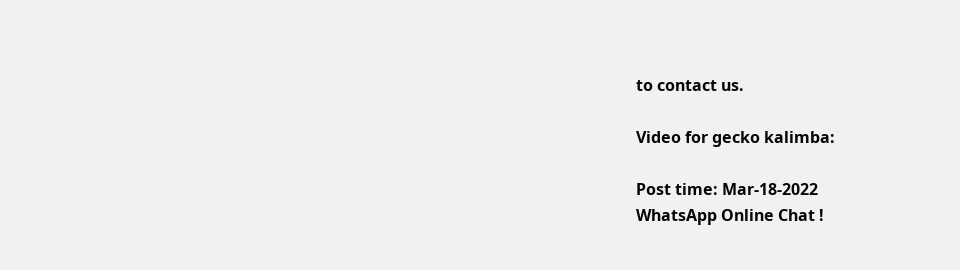to contact us.

Video for gecko kalimba:

Post time: Mar-18-2022
WhatsApp Online Chat !